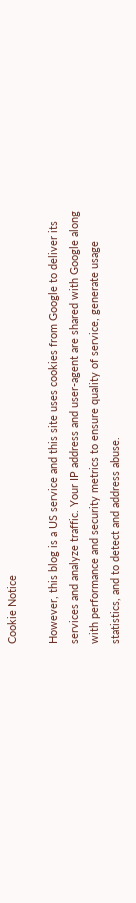Cookie Notice

However, this blog is a US service and this site uses cookies from Google to deliver its services and analyze traffic. Your IP address and user-agent are shared with Google along with performance and security metrics to ensure quality of service, generate usage statistics, and to detect and address abuse.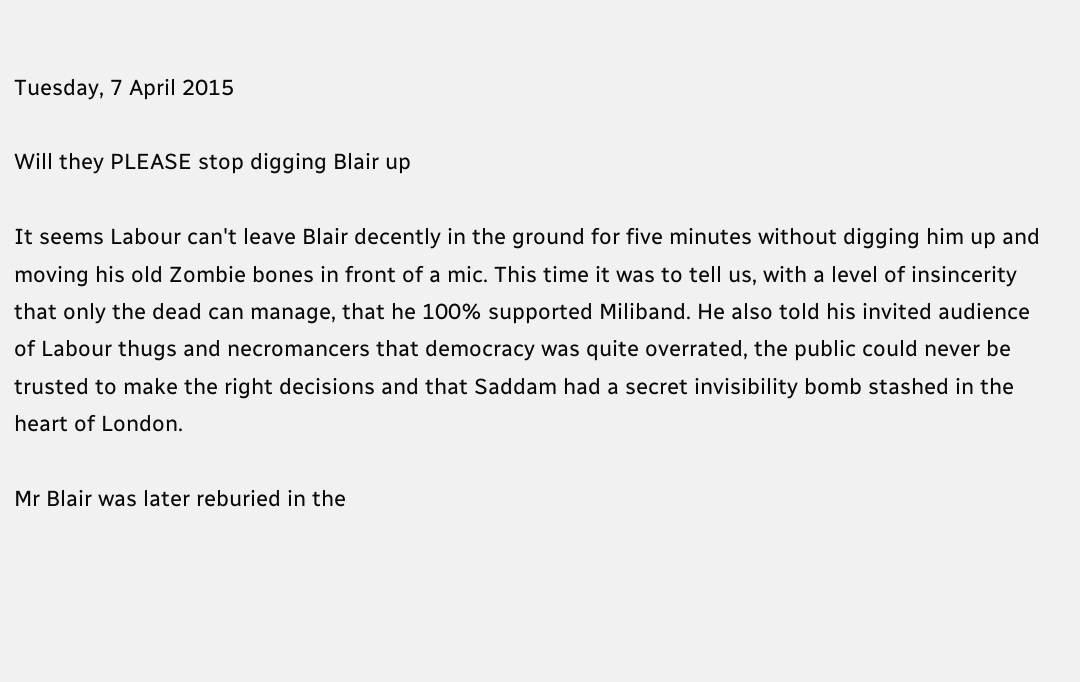Tuesday, 7 April 2015

Will they PLEASE stop digging Blair up

It seems Labour can't leave Blair decently in the ground for five minutes without digging him up and moving his old Zombie bones in front of a mic. This time it was to tell us, with a level of insincerity that only the dead can manage, that he 100% supported Miliband. He also told his invited audience of Labour thugs and necromancers that democracy was quite overrated, the public could never be trusted to make the right decisions and that Saddam had a secret invisibility bomb stashed in the heart of London.

Mr Blair was later reburied in the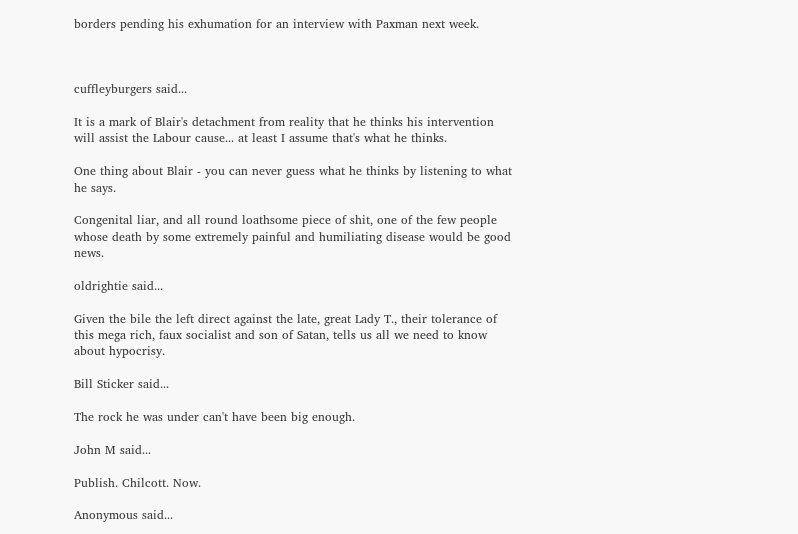borders pending his exhumation for an interview with Paxman next week.



cuffleyburgers said...

It is a mark of Blair's detachment from reality that he thinks his intervention will assist the Labour cause... at least I assume that's what he thinks.

One thing about Blair - you can never guess what he thinks by listening to what he says.

Congenital liar, and all round loathsome piece of shit, one of the few people whose death by some extremely painful and humiliating disease would be good news.

oldrightie said...

Given the bile the left direct against the late, great Lady T., their tolerance of this mega rich, faux socialist and son of Satan, tells us all we need to know about hypocrisy.

Bill Sticker said...

The rock he was under can't have been big enough.

John M said...

Publish. Chilcott. Now.

Anonymous said...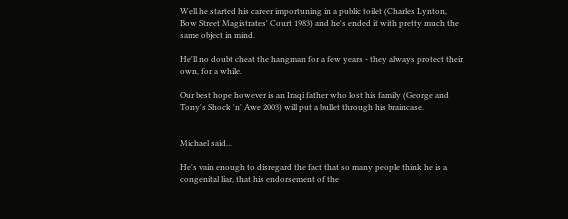Well he started his career importuning in a public toilet (Charles Lynton, Bow Street Magistrates' Court 1983) and he's ended it with pretty much the same object in mind.

He'll no doubt cheat the hangman for a few years - they always protect their own, for a while.

Our best hope however is an Iraqi father who lost his family (George and Tony's Shock 'n' Awe 2003) will put a bullet through his braincase.


Michael said...

He's vain enough to disregard the fact that so many people think he is a congenital liar, that his endorsement of the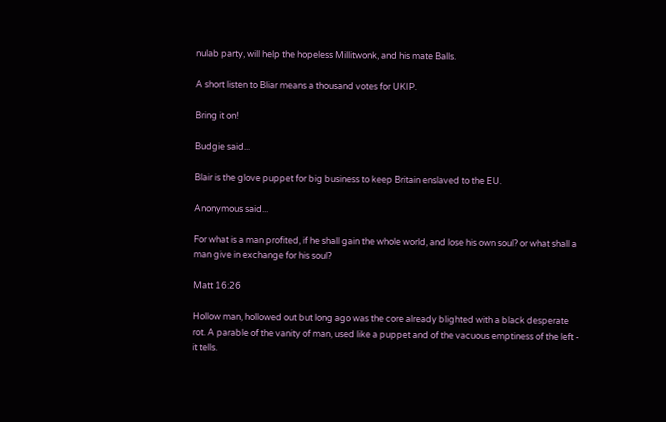nulab party, will help the hopeless Millitwonk, and his mate Balls.

A short listen to Bliar means a thousand votes for UKIP.

Bring it on!

Budgie said...

Blair is the glove puppet for big business to keep Britain enslaved to the EU.

Anonymous said...

For what is a man profited, if he shall gain the whole world, and lose his own soul? or what shall a man give in exchange for his soul?

Matt 16:26

Hollow man, hollowed out but long ago was the core already blighted with a black desperate rot. A parable of the vanity of man, used like a puppet and of the vacuous emptiness of the left - it tells.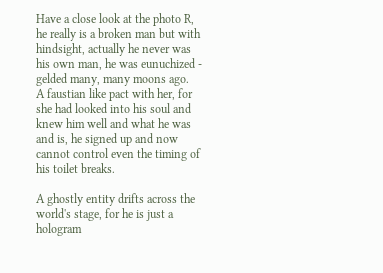Have a close look at the photo R, he really is a broken man but with hindsight, actually he never was his own man, he was eunuchized - gelded many, many moons ago.
A faustian like pact with her, for she had looked into his soul and knew him well and what he was and is, he signed up and now cannot control even the timing of his toilet breaks.

A ghostly entity drifts across the world's stage, for he is just a hologram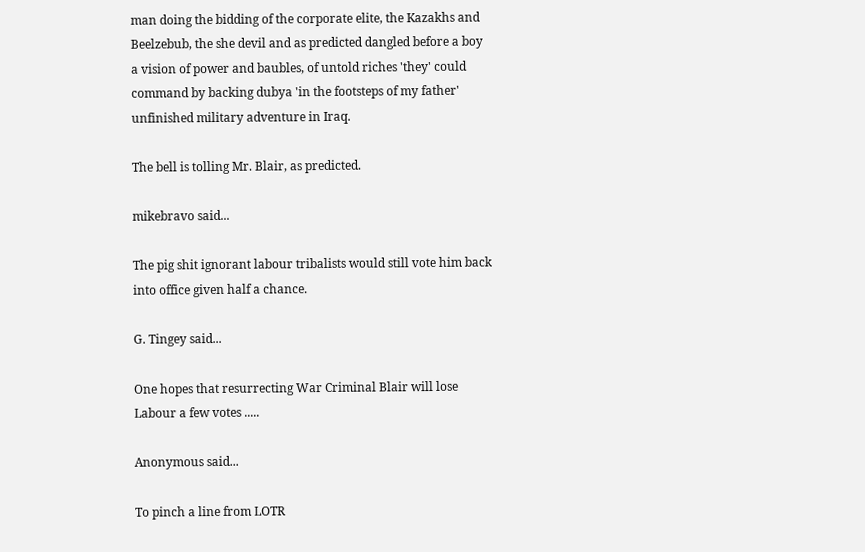man doing the bidding of the corporate elite, the Kazakhs and Beelzebub, the she devil and as predicted dangled before a boy a vision of power and baubles, of untold riches 'they' could command by backing dubya 'in the footsteps of my father' unfinished military adventure in Iraq.

The bell is tolling Mr. Blair, as predicted.

mikebravo said...

The pig shit ignorant labour tribalists would still vote him back into office given half a chance.

G. Tingey said...

One hopes that resurrecting War Criminal Blair will lose Labour a few votes .....

Anonymous said...

To pinch a line from LOTR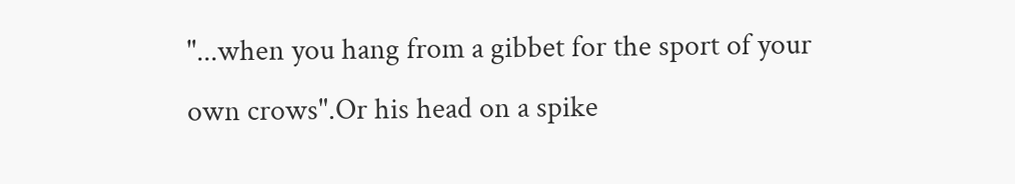"...when you hang from a gibbet for the sport of your own crows".Or his head on a spike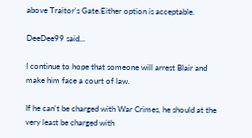above Traitor's Gate.Either option is acceptable.

DeeDee99 said...

I continue to hope that someone will arrest Blair and make him face a court of law.

If he can't be charged with War Crimes, he should at the very least be charged with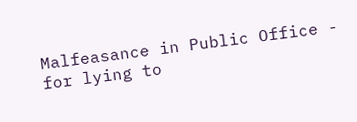Malfeasance in Public Office - for lying to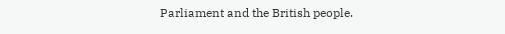Parliament and the British people.